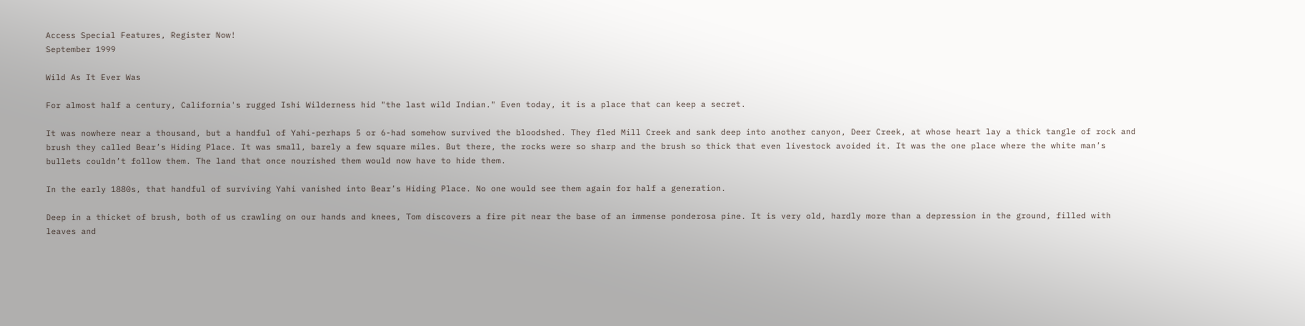Access Special Features, Register Now!
September 1999

Wild As It Ever Was

For almost half a century, California's rugged Ishi Wilderness hid "the last wild Indian." Even today, it is a place that can keep a secret.

It was nowhere near a thousand, but a handful of Yahi-perhaps 5 or 6-had somehow survived the bloodshed. They fled Mill Creek and sank deep into another canyon, Deer Creek, at whose heart lay a thick tangle of rock and brush they called Bear’s Hiding Place. It was small, barely a few square miles. But there, the rocks were so sharp and the brush so thick that even livestock avoided it. It was the one place where the white man’s bullets couldn’t follow them. The land that once nourished them would now have to hide them.

In the early 1880s, that handful of surviving Yahi vanished into Bear’s Hiding Place. No one would see them again for half a generation.

Deep in a thicket of brush, both of us crawling on our hands and knees, Tom discovers a fire pit near the base of an immense ponderosa pine. It is very old, hardly more than a depression in the ground, filled with leaves and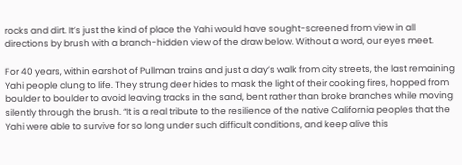rocks and dirt. It’s just the kind of place the Yahi would have sought-screened from view in all directions by brush with a branch-hidden view of the draw below. Without a word, our eyes meet.

For 40 years, within earshot of Pullman trains and just a day’s walk from city streets, the last remaining Yahi people clung to life. They strung deer hides to mask the light of their cooking fires, hopped from boulder to boulder to avoid leaving tracks in the sand, bent rather than broke branches while moving silently through the brush. “It is a real tribute to the resilience of the native California peoples that the Yahi were able to survive for so long under such difficult conditions, and keep alive this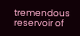tremendous reservoir of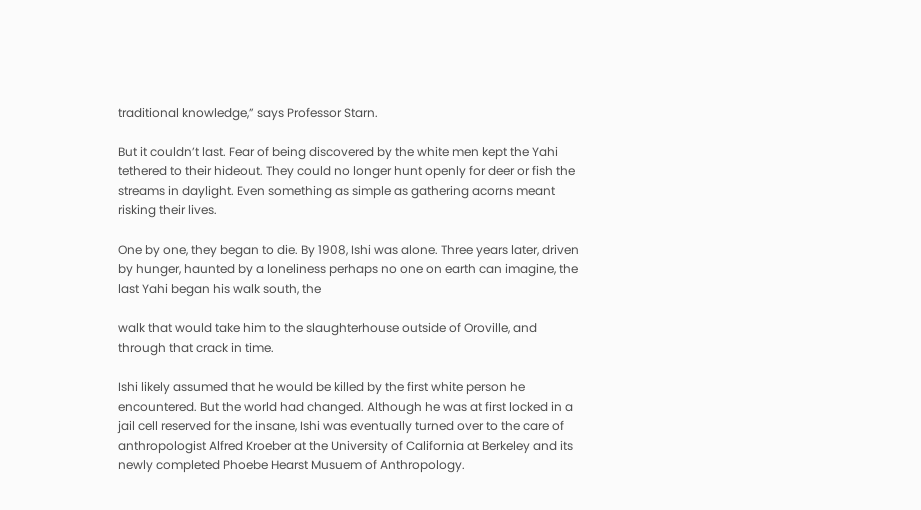traditional knowledge,” says Professor Starn.

But it couldn’t last. Fear of being discovered by the white men kept the Yahi tethered to their hideout. They could no longer hunt openly for deer or fish the streams in daylight. Even something as simple as gathering acorns meant risking their lives.

One by one, they began to die. By 1908, Ishi was alone. Three years later, driven by hunger, haunted by a loneliness perhaps no one on earth can imagine, the last Yahi began his walk south, the

walk that would take him to the slaughterhouse outside of Oroville, and through that crack in time.

Ishi likely assumed that he would be killed by the first white person he encountered. But the world had changed. Although he was at first locked in a jail cell reserved for the insane, Ishi was eventually turned over to the care of anthropologist Alfred Kroeber at the University of California at Berkeley and its newly completed Phoebe Hearst Musuem of Anthropology.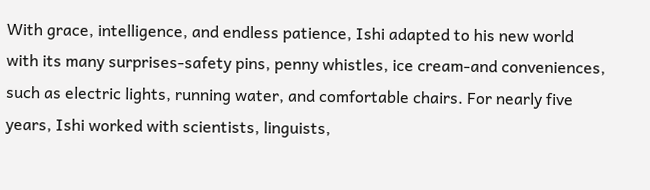With grace, intelligence, and endless patience, Ishi adapted to his new world with its many surprises-safety pins, penny whistles, ice cream-and conveniences, such as electric lights, running water, and comfortable chairs. For nearly five years, Ishi worked with scientists, linguists,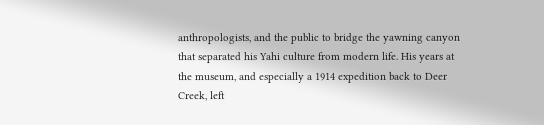anthropologists, and the public to bridge the yawning canyon that separated his Yahi culture from modern life. His years at the museum, and especially a 1914 expedition back to Deer Creek, left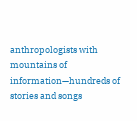anthropologists with mountains of information—hundreds of stories and songs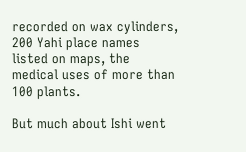recorded on wax cylinders, 200 Yahi place names listed on maps, the medical uses of more than 100 plants.

But much about Ishi went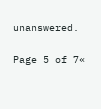unanswered.

Page 5 of 7«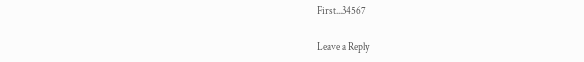First...34567

Leave a Reply